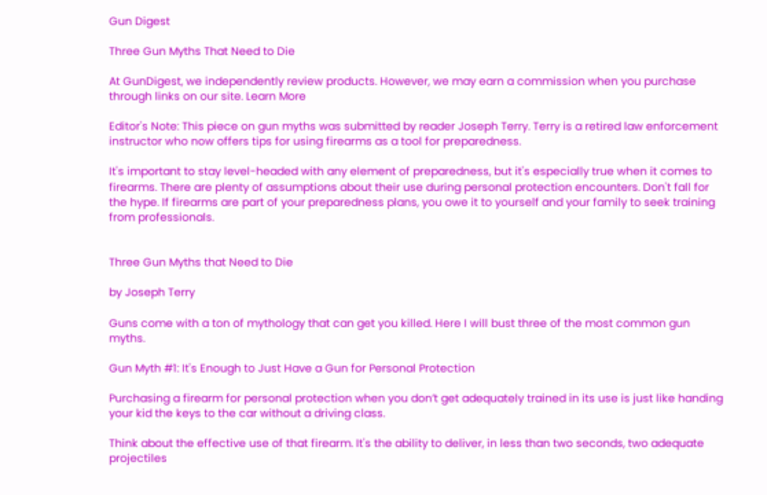Gun Digest

Three Gun Myths That Need to Die

At GunDigest, we independently review products. However, we may earn a commission when you purchase through links on our site. Learn More

Editor's Note: This piece on gun myths was submitted by reader Joseph Terry. Terry is a retired law enforcement instructor who now offers tips for using firearms as a tool for preparedness.

It's important to stay level-headed with any element of preparedness, but it's especially true when it comes to firearms. There are plenty of assumptions about their use during personal protection encounters. Don't fall for the hype. If firearms are part of your preparedness plans, you owe it to yourself and your family to seek training from professionals.


Three Gun Myths that Need to Die

by Joseph Terry

Guns come with a ton of mythology that can get you killed. Here I will bust three of the most common gun myths.

Gun Myth #1: It's Enough to Just Have a Gun for Personal Protection

Purchasing a firearm for personal protection when you don’t get adequately trained in its use is just like handing your kid the keys to the car without a driving class.

Think about the effective use of that firearm. It's the ability to deliver, in less than two seconds, two adequate projectiles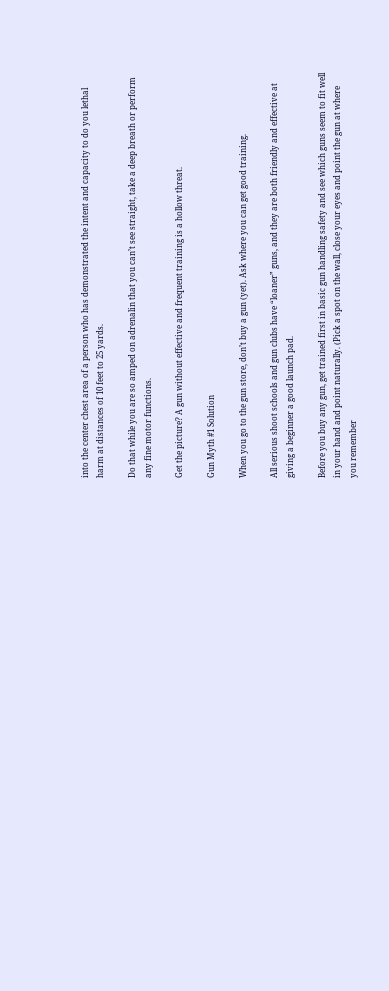into the center chest area of a person who has demonstrated the intent and capacity to do you lethal harm at distances of 10 feet to 25 yards.

Do that while you are so amped on adrenalin that you can’t see straight, take a deep breath or perform any fine motor functions.

Get the picture? A gun without effective and frequent training is a hollow threat.

Gun Myth #1 Solution

When you go to the gun store, don’t buy a gun (yet). Ask where you can get good training.

All serious shoot schools and gun clubs have “loaner” guns, and they are both friendly and effective at giving a beginner a good launch pad.

Before you buy any gun, get trained first in basic gun handling safety and see which guns seem to fit well in your hand and point naturally. (Pick a spot on the wall, close your eyes and point the gun at where you remember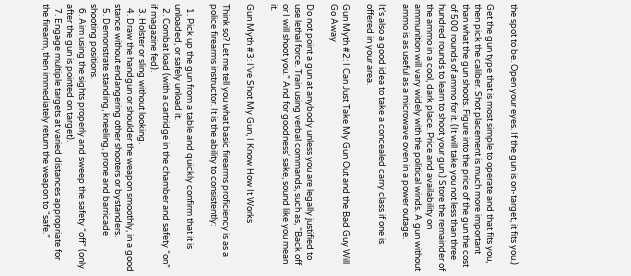the spot to be. Open your eyes. If the gun is on-target, it fits you.)

Get the gun type that is most simple to operate and that fits you, then pick the caliber. Shot placement is much more important than what the gun shoots. Figure into the price of the gun the cost of 500 rounds of ammo for it. (It will take you not less than three hundred rounds to learn to shoot your gun.) Store the remainder of the ammo in a cool, dark place. Price and availability on ammunition will vary widely with the political winds. A gun without ammo is as useful as a microwave oven in a power outage.

It's also a good idea to take a concealed carry class if one is offered in your area.

Gun Myth #2: I Can Just Take My Gun Out and the Bad Guy Will Go Away

Do not point a gun at anybody unless you are legally justified to use lethal force. Train using verbal commands, such as, “Back off or I will shoot you.” And for goodness' sake, sound like you mean it.

Gun Myth #3: I’ve Shot My Gun, I Know How It Works

Think so? Let me tell you what basic firearms proficiency is as a police firearms instructor. It is the ability to consistently:

  1. Pick up the gun from a table and quickly confirm that it is unloaded, or safely unload it.
  2. Combat load (with a cartridge in the chamber and safety “on” if magazine fed).
  3. Holster or sling without looking.
  4. Draw the handgun or shoulder the weapon smoothly, in a good stance without endangering other shooters or bystanders.
  5. Demonstrate standing, kneeling, prone and barricade shooting positions.
  6. Aim using the sights properly and sweep the safety “off” (only after the gun is pointed on target).
  7. Engage multiple targets at varied distances appropriate for the firearm, then immediately return the weapon to “safe.”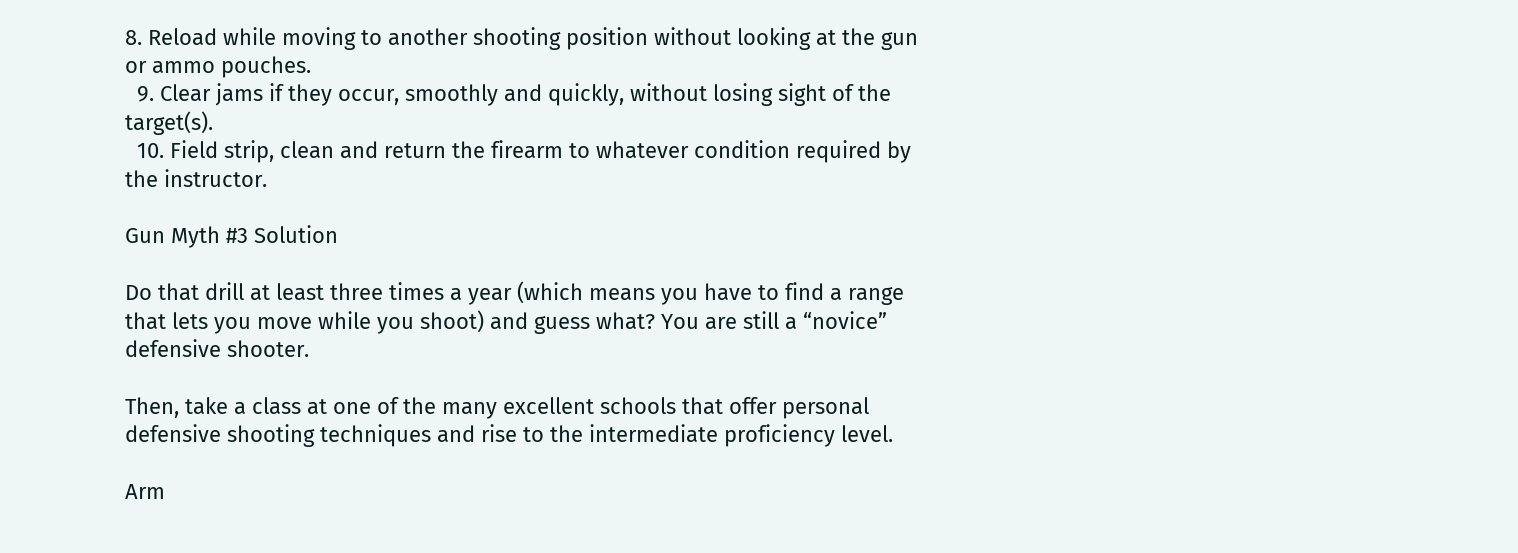8. Reload while moving to another shooting position without looking at the gun or ammo pouches.
  9. Clear jams if they occur, smoothly and quickly, without losing sight of the target(s).
  10. Field strip, clean and return the firearm to whatever condition required by the instructor.

Gun Myth #3 Solution

Do that drill at least three times a year (which means you have to find a range that lets you move while you shoot) and guess what? You are still a “novice” defensive shooter.

Then, take a class at one of the many excellent schools that offer personal defensive shooting techniques and rise to the intermediate proficiency level.

Arm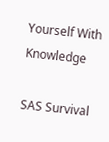Yourself With Knowledge

SAS Survival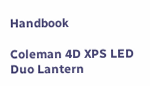Handbook

Coleman 4D XPS LED Duo Lantern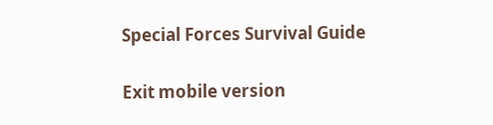Special Forces Survival Guide

Exit mobile version